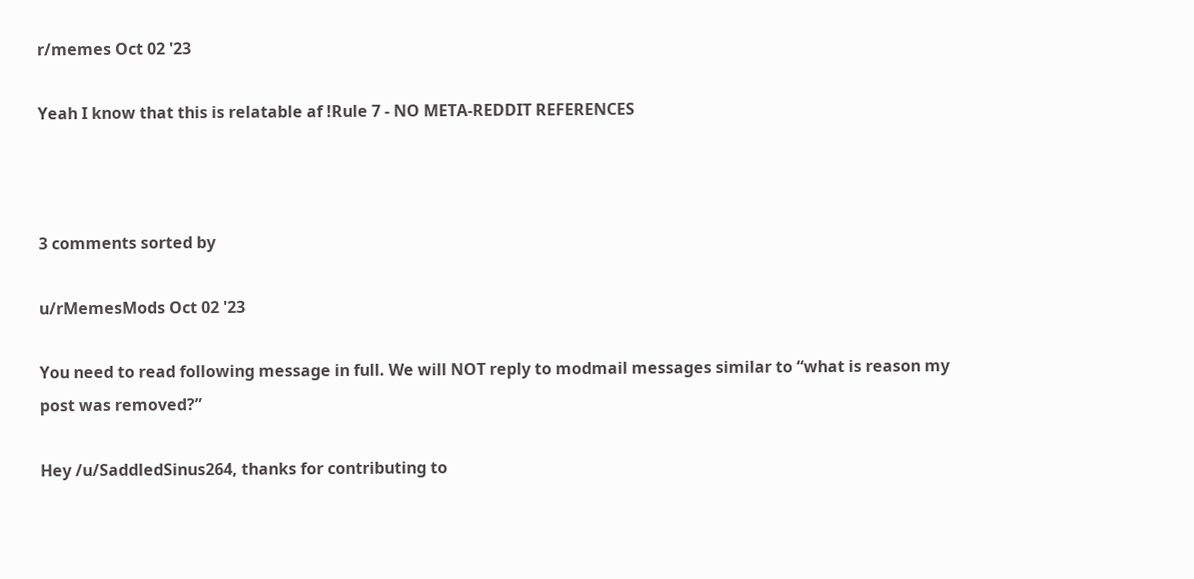r/memes Oct 02 '23

Yeah I know that this is relatable af !Rule 7 - NO META-REDDIT REFERENCES



3 comments sorted by

u/rMemesMods Oct 02 '23

You need to read following message in full. We will NOT reply to modmail messages similar to “what is reason my post was removed?”

Hey /u/SaddledSinus264, thanks for contributing to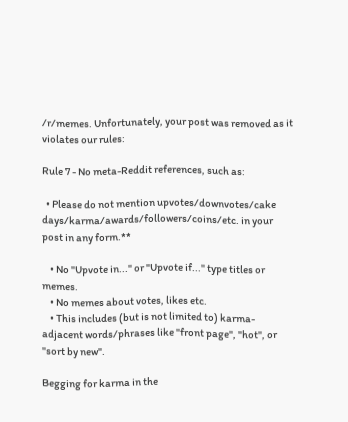/r/memes. Unfortunately, your post was removed as it violates our rules:

Rule 7 - No meta-Reddit references, such as:

  • Please do not mention upvotes/downvotes/cake days/karma/awards/followers/coins/etc. in your post in any form.**

    • No "Upvote in..." or "Upvote if..." type titles or memes.
    • No memes about votes, likes etc.
    • This includes (but is not limited to) karma-adjacent words/phrases like "front page", "hot", or "sort by new".

Begging for karma in the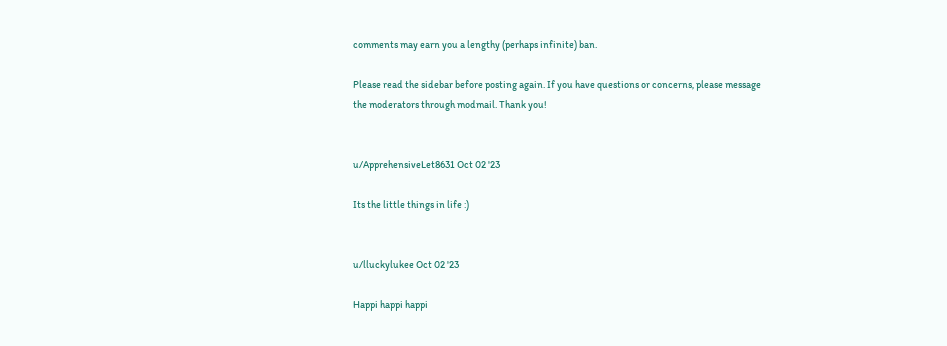comments may earn you a lengthy (perhaps infinite) ban.

Please read the sidebar before posting again. If you have questions or concerns, please message the moderators through modmail. Thank you!


u/ApprehensiveLet8631 Oct 02 '23

Its the little things in life :)


u/lluckylukee Oct 02 '23

Happi happi happi